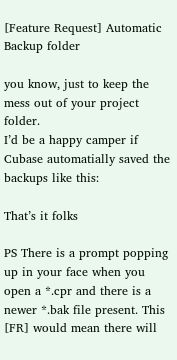[Feature Request] Automatic Backup folder

you know, just to keep the mess out of your project folder.
I’d be a happy camper if Cubase automatially saved the backups like this:

That’s it folks

PS There is a prompt popping up in your face when you open a *.cpr and there is a newer *.bak file present. This [FR] would mean there will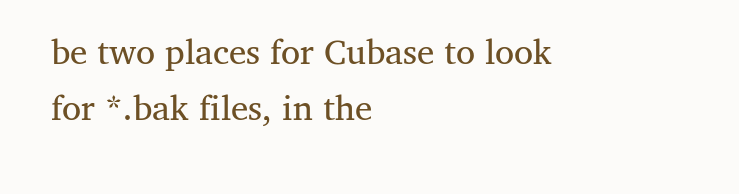be two places for Cubase to look for *.bak files, in the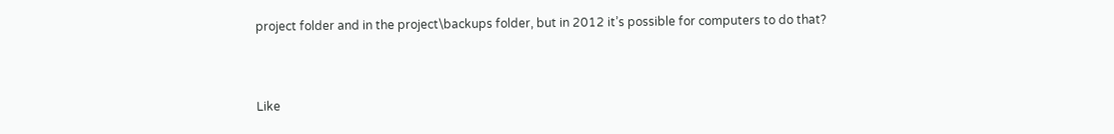project folder and in the project\backups folder, but in 2012 it’s possible for computers to do that?


Like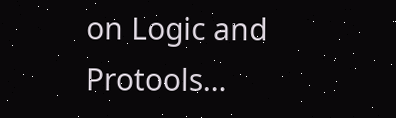on Logic and Protools…